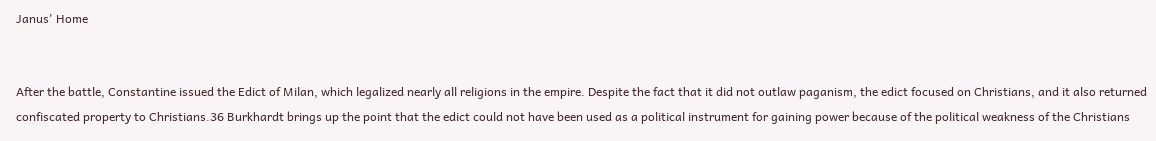Janus' Home


After the battle, Constantine issued the Edict of Milan, which legalized nearly all religions in the empire. Despite the fact that it did not outlaw paganism, the edict focused on Christians, and it also returned confiscated property to Christians.36 Burkhardt brings up the point that the edict could not have been used as a political instrument for gaining power because of the political weakness of the Christians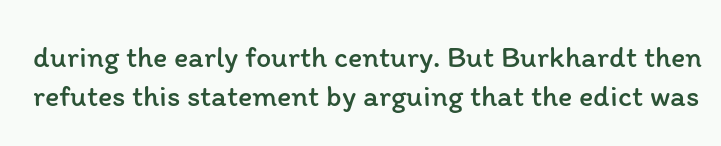during the early fourth century. But Burkhardt then refutes this statement by arguing that the edict was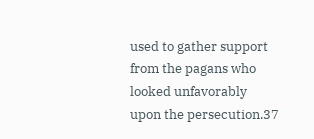used to gather support from the pagans who looked unfavorably upon the persecution.37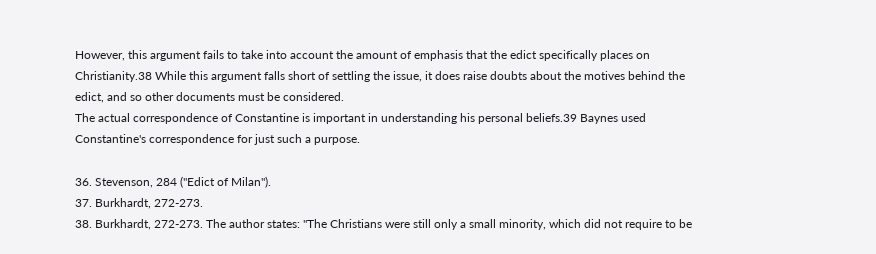However, this argument fails to take into account the amount of emphasis that the edict specifically places on Christianity.38 While this argument falls short of settling the issue, it does raise doubts about the motives behind the edict, and so other documents must be considered.
The actual correspondence of Constantine is important in understanding his personal beliefs.39 Baynes used Constantine's correspondence for just such a purpose.

36. Stevenson, 284 ("Edict of Milan").
37. Burkhardt, 272-273.
38. Burkhardt, 272-273. The author states: "The Christians were still only a small minority, which did not require to be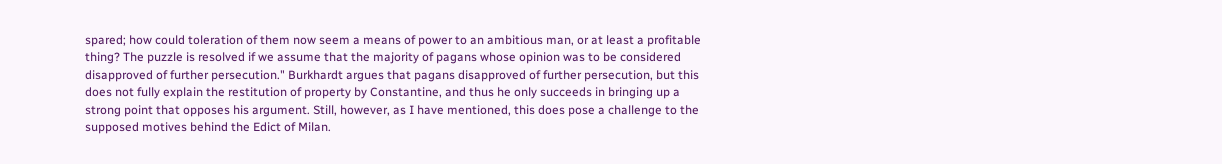spared; how could toleration of them now seem a means of power to an ambitious man, or at least a profitable thing? The puzzle is resolved if we assume that the majority of pagans whose opinion was to be considered disapproved of further persecution." Burkhardt argues that pagans disapproved of further persecution, but this does not fully explain the restitution of property by Constantine, and thus he only succeeds in bringing up a strong point that opposes his argument. Still, however, as I have mentioned, this does pose a challenge to the supposed motives behind the Edict of Milan.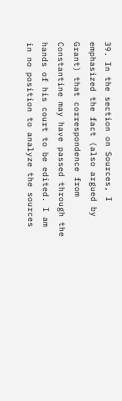39. In the section on Sources, I emphasized the fact (also argued by Grant) that correspondence from Constantine may have passed through the hands of his court to be edited. I am in no position to analyze the sources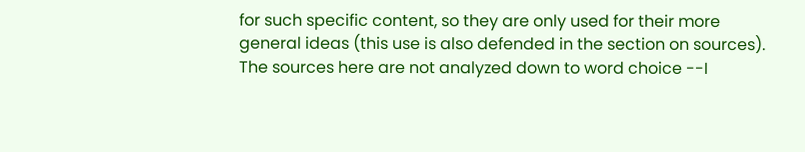for such specific content, so they are only used for their more general ideas (this use is also defended in the section on sources). The sources here are not analyzed down to word choice --I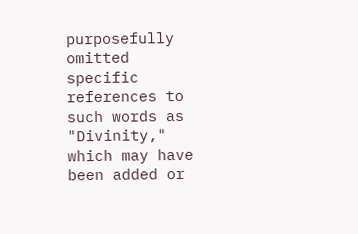purposefully omitted specific references to such words as "Divinity," which may have been added or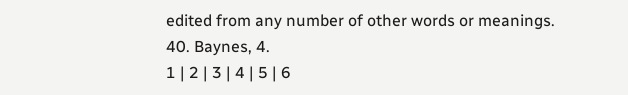edited from any number of other words or meanings.
40. Baynes, 4.
1 | 2 | 3 | 4 | 5 | 6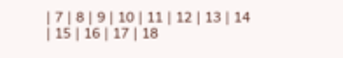| 7 | 8 | 9 | 10 | 11 | 12 | 13 | 14 | 15 | 16 | 17 | 18